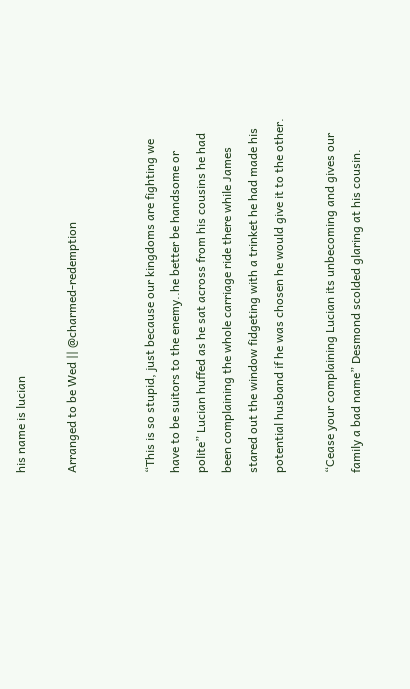his name is lucian

Arranged to be Wed || @charmed-redemption


“This is so stupid, just because our kingdoms are fighting we have to be suitors to the enemy..he better be handsome or polite” Lucian huffed as he sat across from his cousins he had been complaining the whole carriage ride there while James stared out the window fidgeting with a trinket he had made his potential husband if he was chosen he would give it to the other.

“Cease your complaining Lucian its unbecoming and gives our family a bad name” Desmond scolded glaring at his cousin.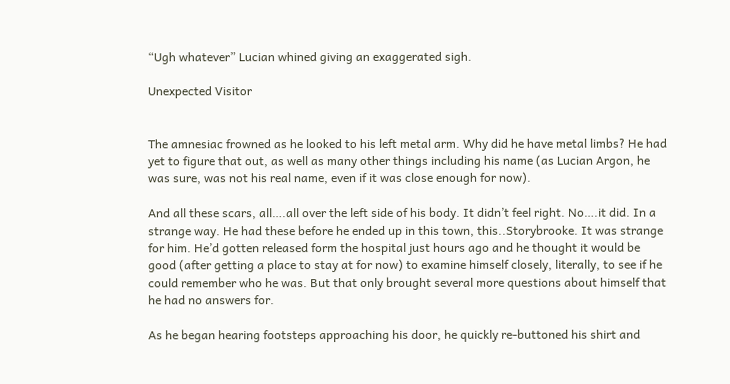“Ugh whatever” Lucian whined giving an exaggerated sigh.

Unexpected Visitor


The amnesiac frowned as he looked to his left metal arm. Why did he have metal limbs? He had yet to figure that out, as well as many other things including his name (as Lucian Argon, he was sure, was not his real name, even if it was close enough for now).

And all these scars, all….all over the left side of his body. It didn’t feel right. No….it did. In a strange way. He had these before he ended up in this town, this..Storybrooke. It was strange for him. He’d gotten released form the hospital just hours ago and he thought it would be good (after getting a place to stay at for now) to examine himself closely, literally, to see if he could remember who he was. But that only brought several more questions about himself that he had no answers for.

As he began hearing footsteps approaching his door, he quickly re-buttoned his shirt and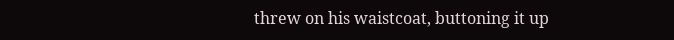threw on his waistcoat, buttoning it up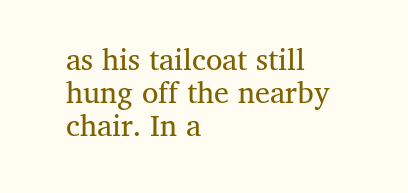as his tailcoat still hung off the nearby chair. In a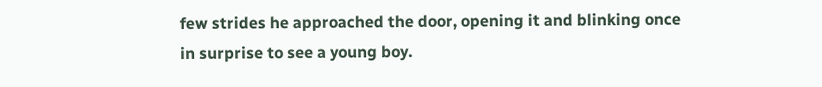few strides he approached the door, opening it and blinking once in surprise to see a young boy.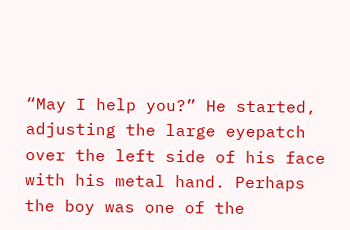“May I help you?” He started, adjusting the large eyepatch over the left side of his face with his metal hand. Perhaps the boy was one of the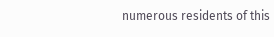numerous residents of this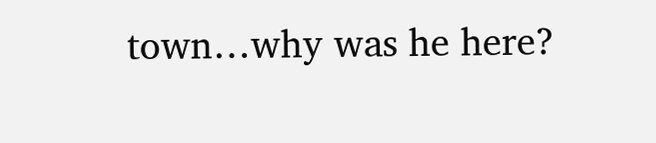town…why was he here?